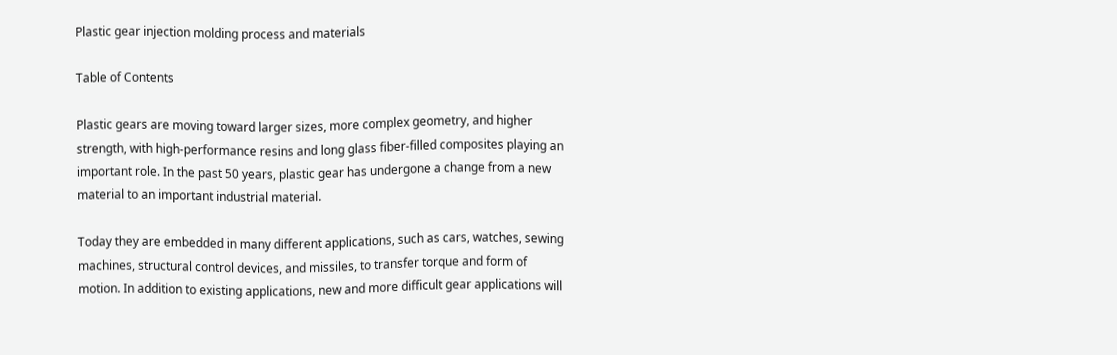Plastic gear injection molding process and materials

Table of Contents

Plastic gears are moving toward larger sizes, more complex geometry, and higher strength, with high-performance resins and long glass fiber-filled composites playing an important role. In the past 50 years, plastic gear has undergone a change from a new material to an important industrial material.

Today they are embedded in many different applications, such as cars, watches, sewing machines, structural control devices, and missiles, to transfer torque and form of motion. In addition to existing applications, new and more difficult gear applications will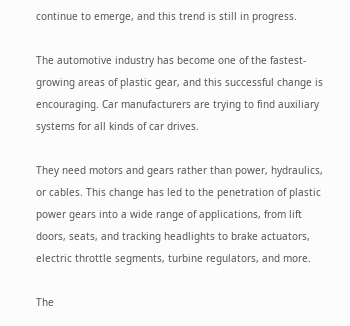continue to emerge, and this trend is still in progress.

The automotive industry has become one of the fastest-growing areas of plastic gear, and this successful change is encouraging. Car manufacturers are trying to find auxiliary systems for all kinds of car drives.

They need motors and gears rather than power, hydraulics, or cables. This change has led to the penetration of plastic power gears into a wide range of applications, from lift doors, seats, and tracking headlights to brake actuators, electric throttle segments, turbine regulators, and more.

The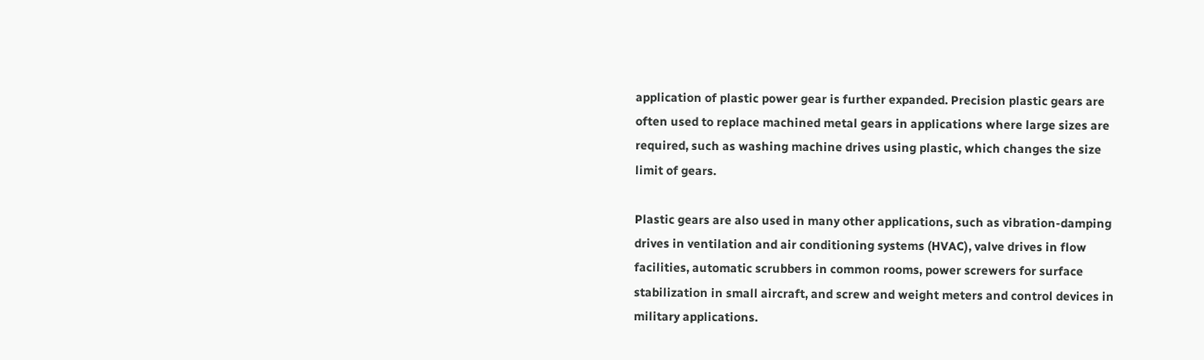application of plastic power gear is further expanded. Precision plastic gears are often used to replace machined metal gears in applications where large sizes are required, such as washing machine drives using plastic, which changes the size limit of gears.

Plastic gears are also used in many other applications, such as vibration-damping drives in ventilation and air conditioning systems (HVAC), valve drives in flow facilities, automatic scrubbers in common rooms, power screwers for surface stabilization in small aircraft, and screw and weight meters and control devices in military applications.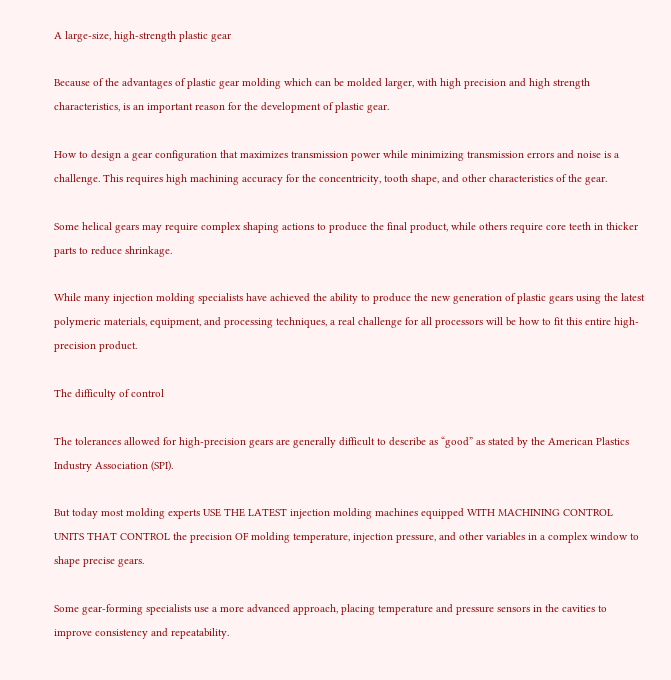A large-size, high-strength plastic gear

Because of the advantages of plastic gear molding which can be molded larger, with high precision and high strength characteristics, is an important reason for the development of plastic gear.

How to design a gear configuration that maximizes transmission power while minimizing transmission errors and noise is a challenge. This requires high machining accuracy for the concentricity, tooth shape, and other characteristics of the gear.

Some helical gears may require complex shaping actions to produce the final product, while others require core teeth in thicker parts to reduce shrinkage.

While many injection molding specialists have achieved the ability to produce the new generation of plastic gears using the latest polymeric materials, equipment, and processing techniques, a real challenge for all processors will be how to fit this entire high-precision product.

The difficulty of control

The tolerances allowed for high-precision gears are generally difficult to describe as “good” as stated by the American Plastics Industry Association (SPI).

But today most molding experts USE THE LATEST injection molding machines equipped WITH MACHINING CONTROL UNITS THAT CONTROL the precision OF molding temperature, injection pressure, and other variables in a complex window to shape precise gears.

Some gear-forming specialists use a more advanced approach, placing temperature and pressure sensors in the cavities to improve consistency and repeatability.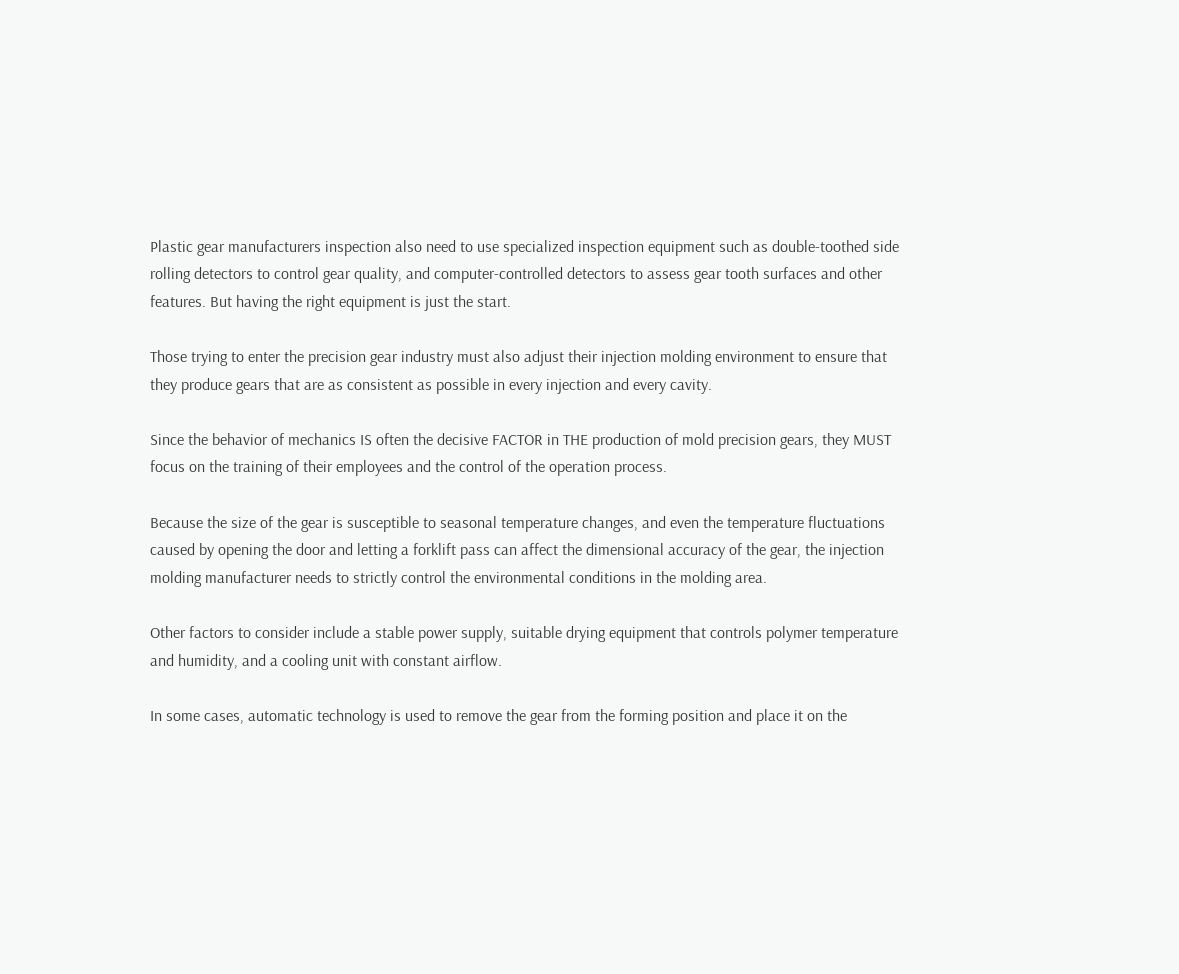Plastic gear manufacturers inspection also need to use specialized inspection equipment such as double-toothed side rolling detectors to control gear quality, and computer-controlled detectors to assess gear tooth surfaces and other features. But having the right equipment is just the start.

Those trying to enter the precision gear industry must also adjust their injection molding environment to ensure that they produce gears that are as consistent as possible in every injection and every cavity.

Since the behavior of mechanics IS often the decisive FACTOR in THE production of mold precision gears, they MUST focus on the training of their employees and the control of the operation process.

Because the size of the gear is susceptible to seasonal temperature changes, and even the temperature fluctuations caused by opening the door and letting a forklift pass can affect the dimensional accuracy of the gear, the injection molding manufacturer needs to strictly control the environmental conditions in the molding area.

Other factors to consider include a stable power supply, suitable drying equipment that controls polymer temperature and humidity, and a cooling unit with constant airflow.

In some cases, automatic technology is used to remove the gear from the forming position and place it on the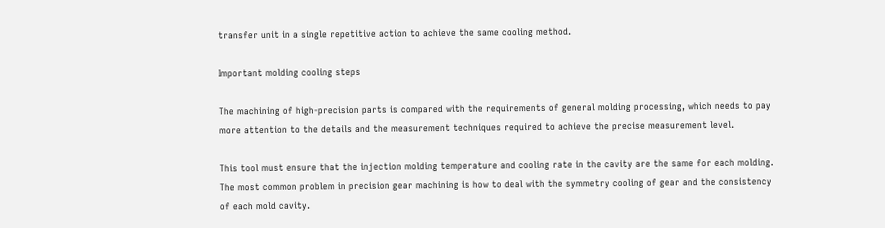transfer unit in a single repetitive action to achieve the same cooling method.

Important molding cooling steps

The machining of high-precision parts is compared with the requirements of general molding processing, which needs to pay more attention to the details and the measurement techniques required to achieve the precise measurement level.

This tool must ensure that the injection molding temperature and cooling rate in the cavity are the same for each molding. The most common problem in precision gear machining is how to deal with the symmetry cooling of gear and the consistency of each mold cavity.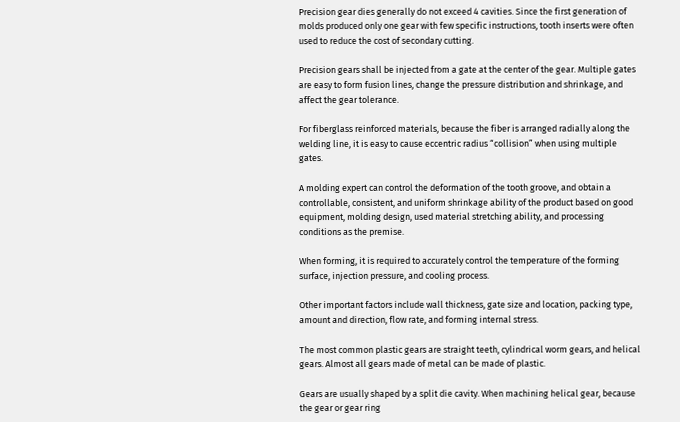Precision gear dies generally do not exceed 4 cavities. Since the first generation of molds produced only one gear with few specific instructions, tooth inserts were often used to reduce the cost of secondary cutting.

Precision gears shall be injected from a gate at the center of the gear. Multiple gates are easy to form fusion lines, change the pressure distribution and shrinkage, and affect the gear tolerance.

For fiberglass reinforced materials, because the fiber is arranged radially along the welding line, it is easy to cause eccentric radius “collision” when using multiple gates.

A molding expert can control the deformation of the tooth groove, and obtain a controllable, consistent, and uniform shrinkage ability of the product based on good equipment, molding design, used material stretching ability, and processing conditions as the premise.

When forming, it is required to accurately control the temperature of the forming surface, injection pressure, and cooling process.

Other important factors include wall thickness, gate size and location, packing type, amount and direction, flow rate, and forming internal stress.

The most common plastic gears are straight teeth, cylindrical worm gears, and helical gears. Almost all gears made of metal can be made of plastic.

Gears are usually shaped by a split die cavity. When machining helical gear, because the gear or gear ring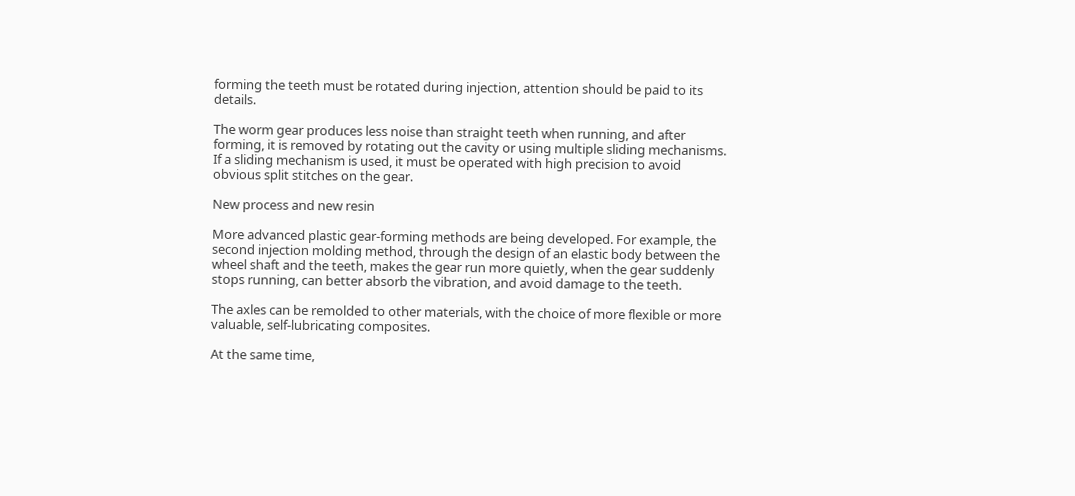forming the teeth must be rotated during injection, attention should be paid to its details.

The worm gear produces less noise than straight teeth when running, and after forming, it is removed by rotating out the cavity or using multiple sliding mechanisms. If a sliding mechanism is used, it must be operated with high precision to avoid obvious split stitches on the gear.

New process and new resin

More advanced plastic gear-forming methods are being developed. For example, the second injection molding method, through the design of an elastic body between the wheel shaft and the teeth, makes the gear run more quietly, when the gear suddenly stops running, can better absorb the vibration, and avoid damage to the teeth.

The axles can be remolded to other materials, with the choice of more flexible or more valuable, self-lubricating composites.

At the same time,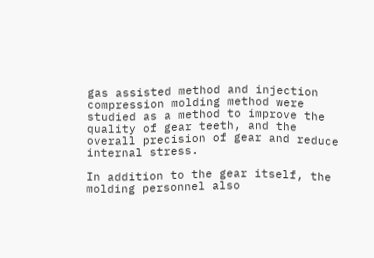gas assisted method and injection compression molding method were studied as a method to improve the quality of gear teeth, and the overall precision of gear and reduce internal stress.

In addition to the gear itself, the molding personnel also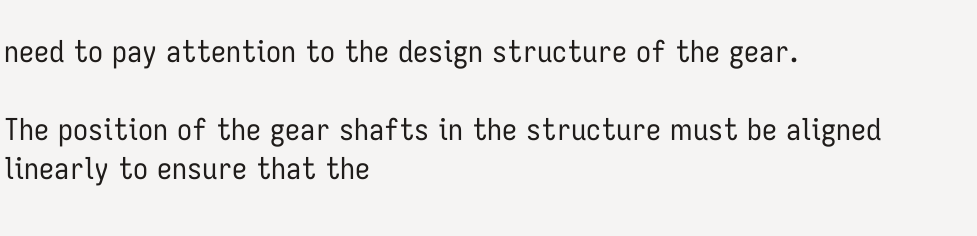need to pay attention to the design structure of the gear.

The position of the gear shafts in the structure must be aligned linearly to ensure that the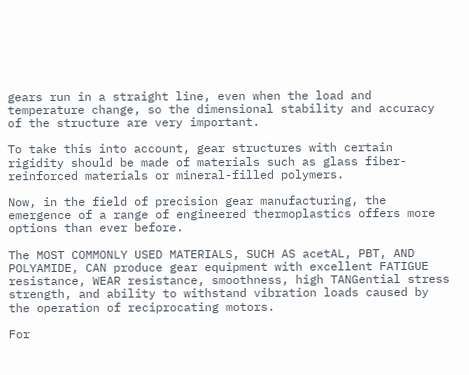gears run in a straight line, even when the load and temperature change, so the dimensional stability and accuracy of the structure are very important.

To take this into account, gear structures with certain rigidity should be made of materials such as glass fiber-reinforced materials or mineral-filled polymers.

Now, in the field of precision gear manufacturing, the emergence of a range of engineered thermoplastics offers more options than ever before.

The MOST COMMONLY USED MATERIALS, SUCH AS acetAL, PBT, AND POLYAMIDE, CAN produce gear equipment with excellent FATIGUE resistance, WEAR resistance, smoothness, high TANGential stress strength, and ability to withstand vibration loads caused by the operation of reciprocating motors.

For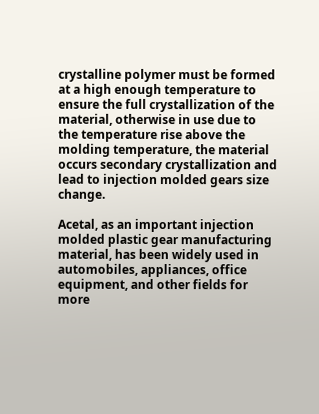crystalline polymer must be formed at a high enough temperature to ensure the full crystallization of the material, otherwise in use due to the temperature rise above the molding temperature, the material occurs secondary crystallization and lead to injection molded gears size change.

Acetal, as an important injection molded plastic gear manufacturing material, has been widely used in automobiles, appliances, office equipment, and other fields for more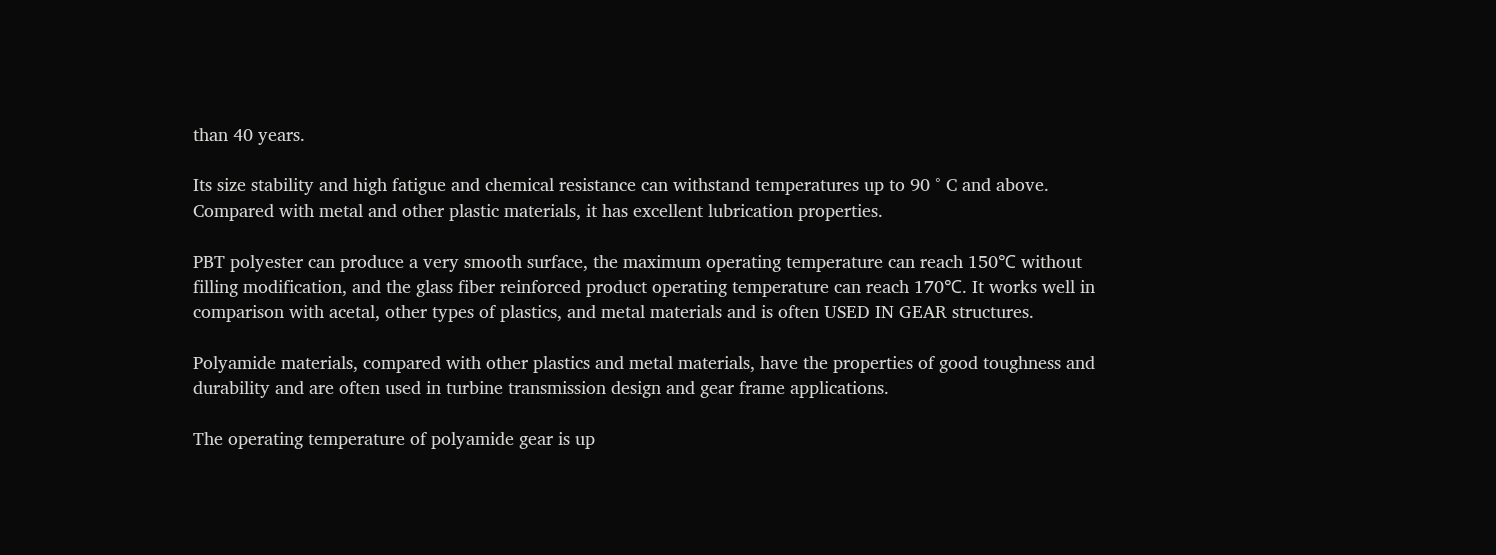than 40 years.

Its size stability and high fatigue and chemical resistance can withstand temperatures up to 90 ° C and above. Compared with metal and other plastic materials, it has excellent lubrication properties.

PBT polyester can produce a very smooth surface, the maximum operating temperature can reach 150℃ without filling modification, and the glass fiber reinforced product operating temperature can reach 170℃. It works well in comparison with acetal, other types of plastics, and metal materials and is often USED IN GEAR structures.

Polyamide materials, compared with other plastics and metal materials, have the properties of good toughness and durability and are often used in turbine transmission design and gear frame applications.

The operating temperature of polyamide gear is up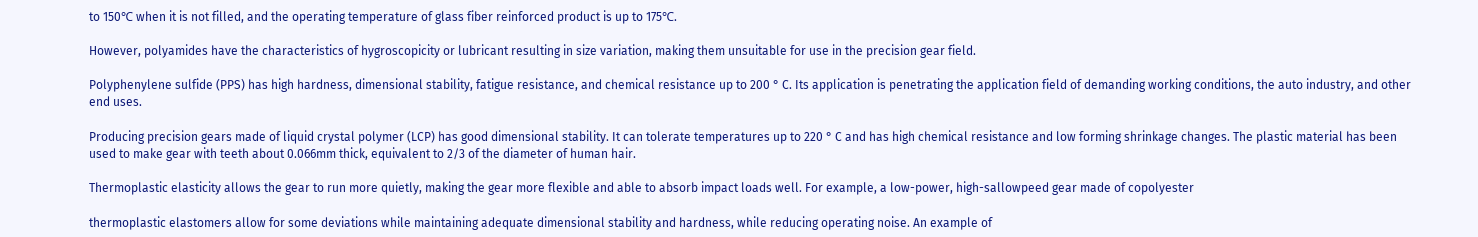to 150℃ when it is not filled, and the operating temperature of glass fiber reinforced product is up to 175℃.

However, polyamides have the characteristics of hygroscopicity or lubricant resulting in size variation, making them unsuitable for use in the precision gear field.

Polyphenylene sulfide (PPS) has high hardness, dimensional stability, fatigue resistance, and chemical resistance up to 200 ° C. Its application is penetrating the application field of demanding working conditions, the auto industry, and other end uses.

Producing precision gears made of liquid crystal polymer (LCP) has good dimensional stability. It can tolerate temperatures up to 220 ° C and has high chemical resistance and low forming shrinkage changes. The plastic material has been used to make gear with teeth about 0.066mm thick, equivalent to 2/3 of the diameter of human hair.

Thermoplastic elasticity allows the gear to run more quietly, making the gear more flexible and able to absorb impact loads well. For example, a low-power, high-sallowpeed gear made of copolyester

thermoplastic elastomers allow for some deviations while maintaining adequate dimensional stability and hardness, while reducing operating noise. An example of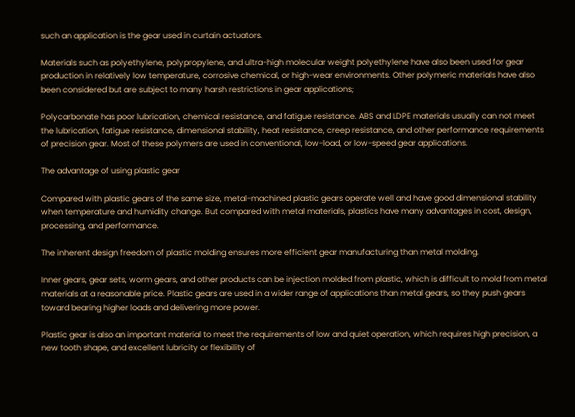such an application is the gear used in curtain actuators.

Materials such as polyethylene, polypropylene, and ultra-high molecular weight polyethylene have also been used for gear production in relatively low temperature, corrosive chemical, or high-wear environments. Other polymeric materials have also been considered but are subject to many harsh restrictions in gear applications;

Polycarbonate has poor lubrication, chemical resistance, and fatigue resistance. ABS and LDPE materials usually can not meet the lubrication, fatigue resistance, dimensional stability, heat resistance, creep resistance, and other performance requirements of precision gear. Most of these polymers are used in conventional, low-load, or low-speed gear applications.

The advantage of using plastic gear

Compared with plastic gears of the same size, metal-machined plastic gears operate well and have good dimensional stability when temperature and humidity change. But compared with metal materials, plastics have many advantages in cost, design, processing, and performance.

The inherent design freedom of plastic molding ensures more efficient gear manufacturing than metal molding.

Inner gears, gear sets, worm gears, and other products can be injection molded from plastic, which is difficult to mold from metal materials at a reasonable price. Plastic gears are used in a wider range of applications than metal gears, so they push gears toward bearing higher loads and delivering more power.

Plastic gear is also an important material to meet the requirements of low and quiet operation, which requires high precision, a new tooth shape, and excellent lubricity or flexibility of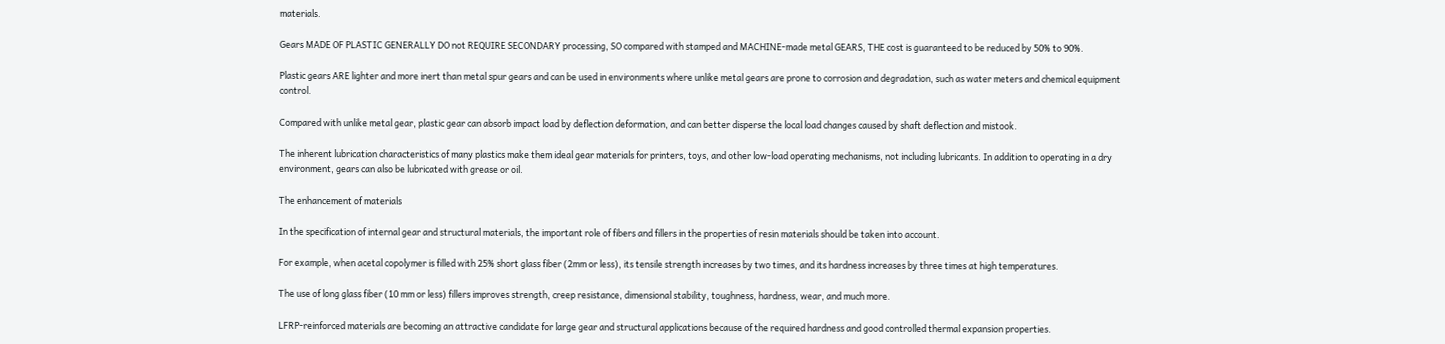materials.

Gears MADE OF PLASTIC GENERALLY DO not REQUIRE SECONDARY processing, SO compared with stamped and MACHINE-made metal GEARS, THE cost is guaranteed to be reduced by 50% to 90%.

Plastic gears ARE lighter and more inert than metal spur gears and can be used in environments where unlike metal gears are prone to corrosion and degradation, such as water meters and chemical equipment control.

Compared with unlike metal gear, plastic gear can absorb impact load by deflection deformation, and can better disperse the local load changes caused by shaft deflection and mistook.

The inherent lubrication characteristics of many plastics make them ideal gear materials for printers, toys, and other low-load operating mechanisms, not including lubricants. In addition to operating in a dry environment, gears can also be lubricated with grease or oil.

The enhancement of materials

In the specification of internal gear and structural materials, the important role of fibers and fillers in the properties of resin materials should be taken into account.

For example, when acetal copolymer is filled with 25% short glass fiber (2mm or less), its tensile strength increases by two times, and its hardness increases by three times at high temperatures.

The use of long glass fiber (10 mm or less) fillers improves strength, creep resistance, dimensional stability, toughness, hardness, wear, and much more.

LFRP-reinforced materials are becoming an attractive candidate for large gear and structural applications because of the required hardness and good controlled thermal expansion properties.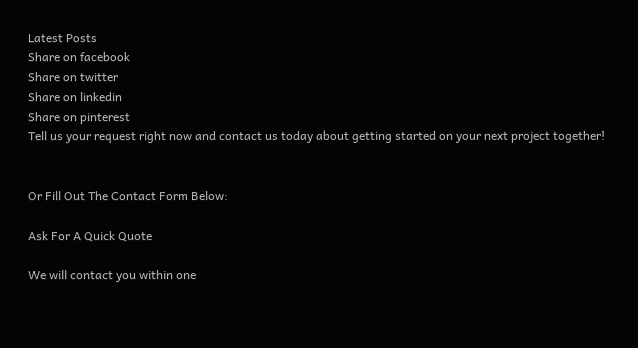Latest Posts
Share on facebook
Share on twitter
Share on linkedin
Share on pinterest
Tell us your request right now and contact us today about getting started on your next project together!


Or Fill Out The Contact Form Below:

Ask For A Quick Quote

We will contact you within one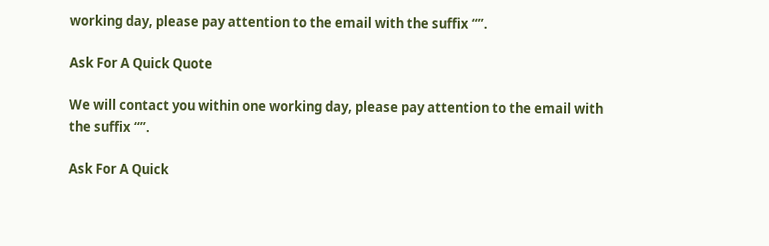working day, please pay attention to the email with the suffix “”.

Ask For A Quick Quote

We will contact you within one working day, please pay attention to the email with the suffix “”.

Ask For A Quick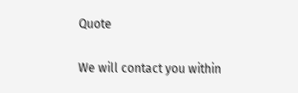Quote

We will contact you within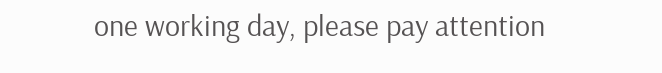one working day, please pay attention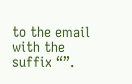to the email with the suffix “”.